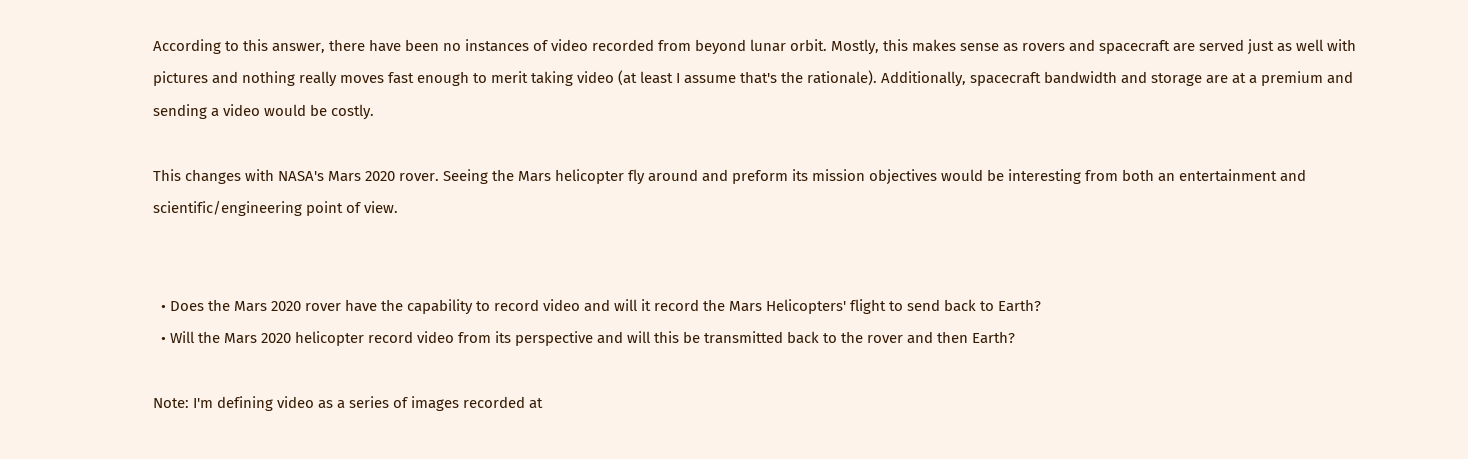According to this answer, there have been no instances of video recorded from beyond lunar orbit. Mostly, this makes sense as rovers and spacecraft are served just as well with pictures and nothing really moves fast enough to merit taking video (at least I assume that's the rationale). Additionally, spacecraft bandwidth and storage are at a premium and sending a video would be costly.

This changes with NASA's Mars 2020 rover. Seeing the Mars helicopter fly around and preform its mission objectives would be interesting from both an entertainment and scientific/engineering point of view.


  • Does the Mars 2020 rover have the capability to record video and will it record the Mars Helicopters' flight to send back to Earth?
  • Will the Mars 2020 helicopter record video from its perspective and will this be transmitted back to the rover and then Earth?

Note: I'm defining video as a series of images recorded at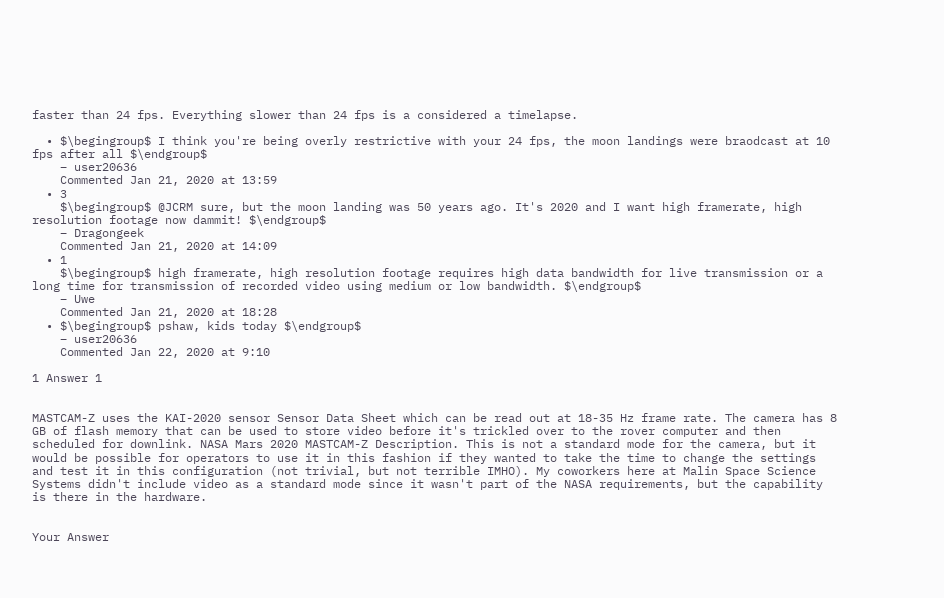faster than 24 fps. Everything slower than 24 fps is a considered a timelapse.

  • $\begingroup$ I think you're being overly restrictive with your 24 fps, the moon landings were braodcast at 10 fps after all $\endgroup$
    – user20636
    Commented Jan 21, 2020 at 13:59
  • 3
    $\begingroup$ @JCRM sure, but the moon landing was 50 years ago. It's 2020 and I want high framerate, high resolution footage now dammit! $\endgroup$
    – Dragongeek
    Commented Jan 21, 2020 at 14:09
  • 1
    $\begingroup$ high framerate, high resolution footage requires high data bandwidth for live transmission or a long time for transmission of recorded video using medium or low bandwidth. $\endgroup$
    – Uwe
    Commented Jan 21, 2020 at 18:28
  • $\begingroup$ pshaw, kids today $\endgroup$
    – user20636
    Commented Jan 22, 2020 at 9:10

1 Answer 1


MASTCAM-Z uses the KAI-2020 sensor Sensor Data Sheet which can be read out at 18-35 Hz frame rate. The camera has 8 GB of flash memory that can be used to store video before it's trickled over to the rover computer and then scheduled for downlink. NASA Mars 2020 MASTCAM-Z Description. This is not a standard mode for the camera, but it would be possible for operators to use it in this fashion if they wanted to take the time to change the settings and test it in this configuration (not trivial, but not terrible IMHO). My coworkers here at Malin Space Science Systems didn't include video as a standard mode since it wasn't part of the NASA requirements, but the capability is there in the hardware.


Your Answer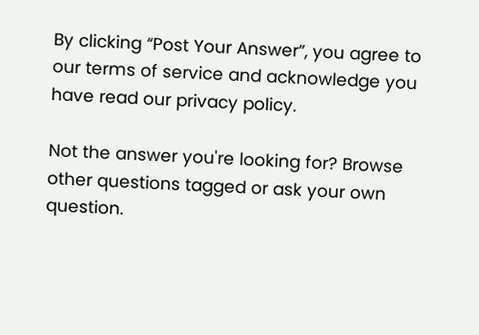By clicking “Post Your Answer”, you agree to our terms of service and acknowledge you have read our privacy policy.

Not the answer you're looking for? Browse other questions tagged or ask your own question.